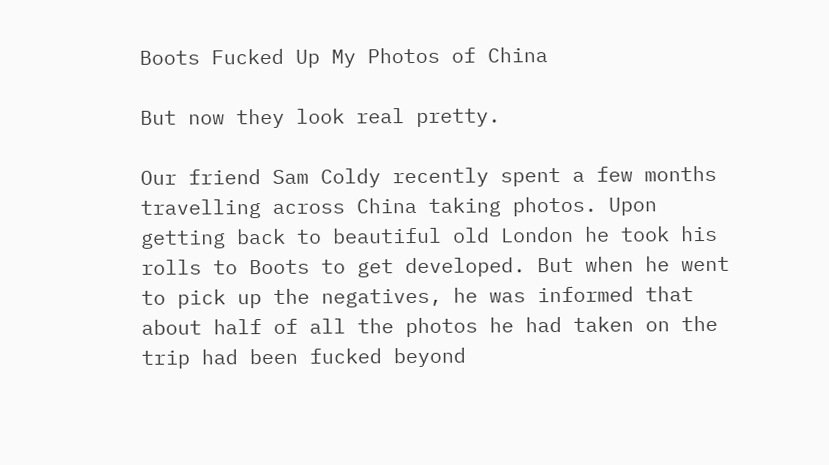Boots Fucked Up My Photos of China

But now they look real pretty.

Our friend Sam Coldy recently spent a few months travelling across China taking photos. Upon getting back to beautiful old London he took his rolls to Boots to get developed. But when he went to pick up the negatives, he was informed that about half of all the photos he had taken on the trip had been fucked beyond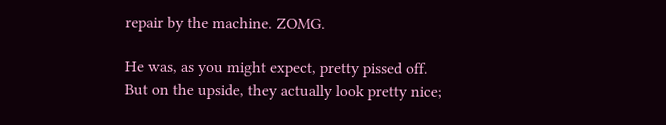repair by the machine. ZOMG.

He was, as you might expect, pretty pissed off. But on the upside, they actually look pretty nice;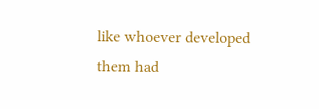like whoever developed them had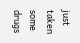just taken some drugs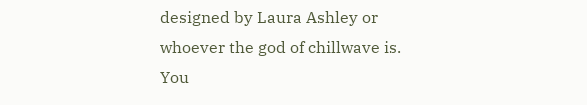designed by Laura Ashley or whoever the god of chillwave is. You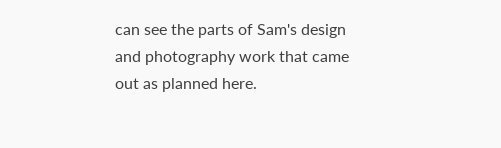can see the parts of Sam's design and photography work that came out as planned here.